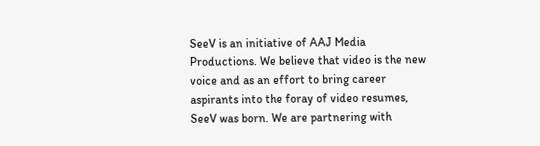SeeV is an initiative of AAJ Media Productions. We believe that video is the new voice and as an effort to bring career aspirants into the foray of video resumes, SeeV was born. We are partnering with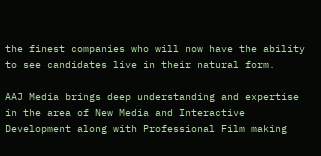the finest companies who will now have the ability to see candidates live in their natural form.

AAJ Media brings deep understanding and expertise in the area of New Media and Interactive Development along with Professional Film making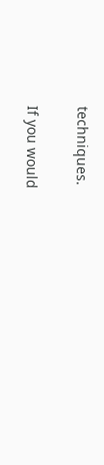techniques.

If you would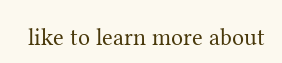like to learn more about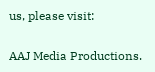us, please visit:

AAJ Media Productions.